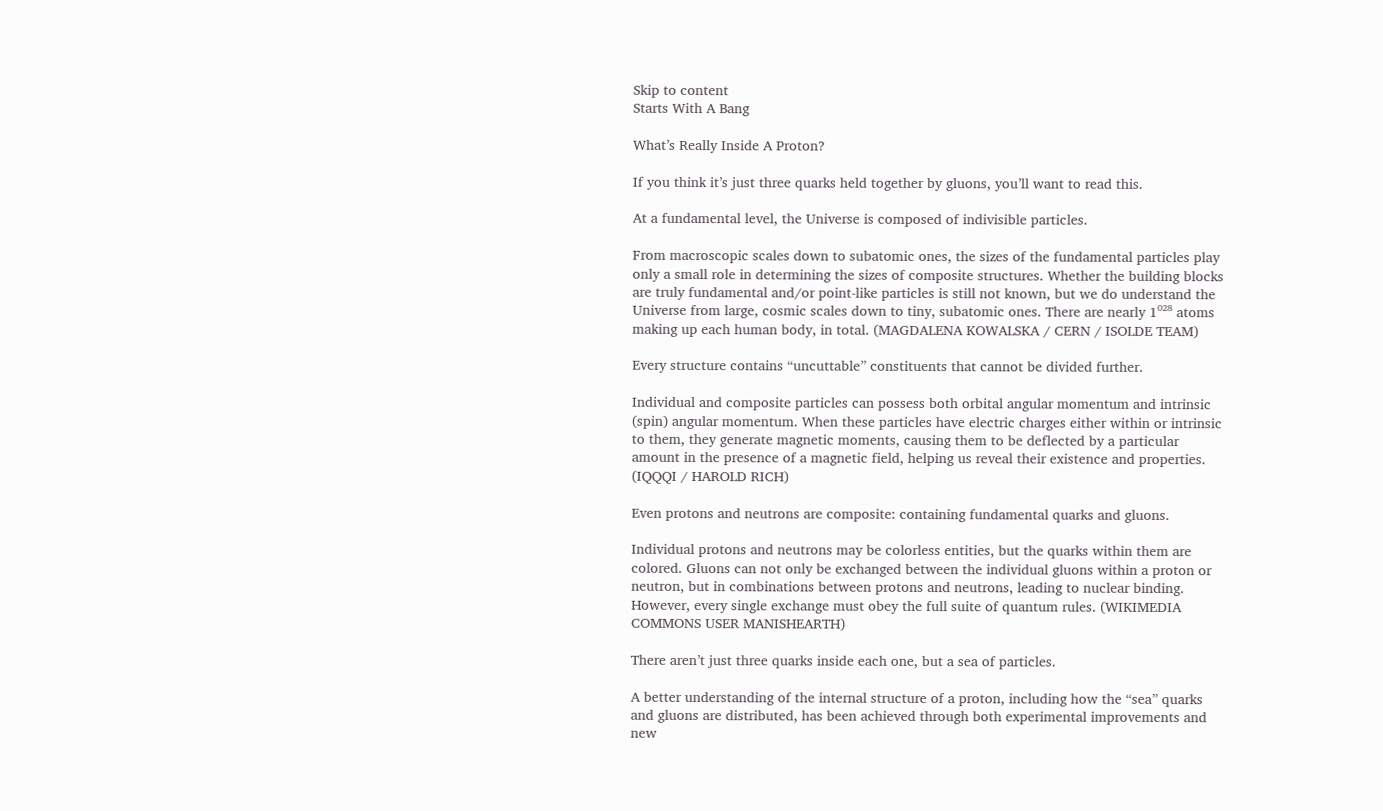Skip to content
Starts With A Bang

What’s Really Inside A Proton?

If you think it’s just three quarks held together by gluons, you’ll want to read this.

At a fundamental level, the Universe is composed of indivisible particles.

From macroscopic scales down to subatomic ones, the sizes of the fundamental particles play only a small role in determining the sizes of composite structures. Whether the building blocks are truly fundamental and/or point-like particles is still not known, but we do understand the Universe from large, cosmic scales down to tiny, subatomic ones. There are nearly 1⁰²⁸ atoms making up each human body, in total. (MAGDALENA KOWALSKA / CERN / ISOLDE TEAM)

Every structure contains “uncuttable” constituents that cannot be divided further.

Individual and composite particles can possess both orbital angular momentum and intrinsic (spin) angular momentum. When these particles have electric charges either within or intrinsic to them, they generate magnetic moments, causing them to be deflected by a particular amount in the presence of a magnetic field, helping us reveal their existence and properties. (IQQQI / HAROLD RICH)

Even protons and neutrons are composite: containing fundamental quarks and gluons.

Individual protons and neutrons may be colorless entities, but the quarks within them are colored. Gluons can not only be exchanged between the individual gluons within a proton or neutron, but in combinations between protons and neutrons, leading to nuclear binding. However, every single exchange must obey the full suite of quantum rules. (WIKIMEDIA COMMONS USER MANISHEARTH)

There aren’t just three quarks inside each one, but a sea of particles.

A better understanding of the internal structure of a proton, including how the “sea” quarks and gluons are distributed, has been achieved through both experimental improvements and new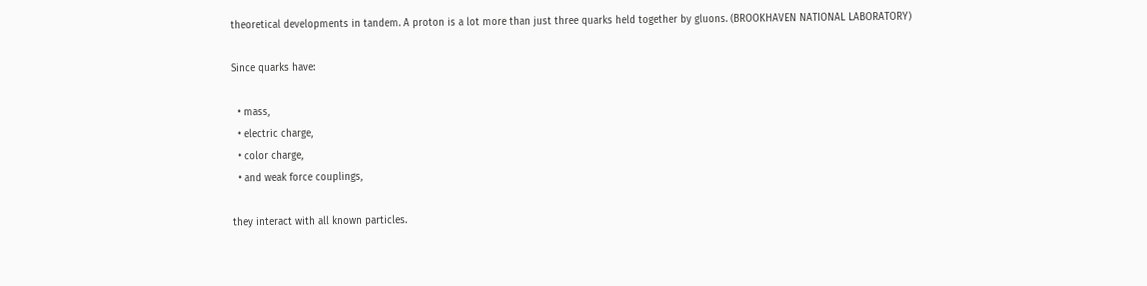theoretical developments in tandem. A proton is a lot more than just three quarks held together by gluons. (BROOKHAVEN NATIONAL LABORATORY)

Since quarks have:

  • mass,
  • electric charge,
  • color charge,
  • and weak force couplings,

they interact with all known particles.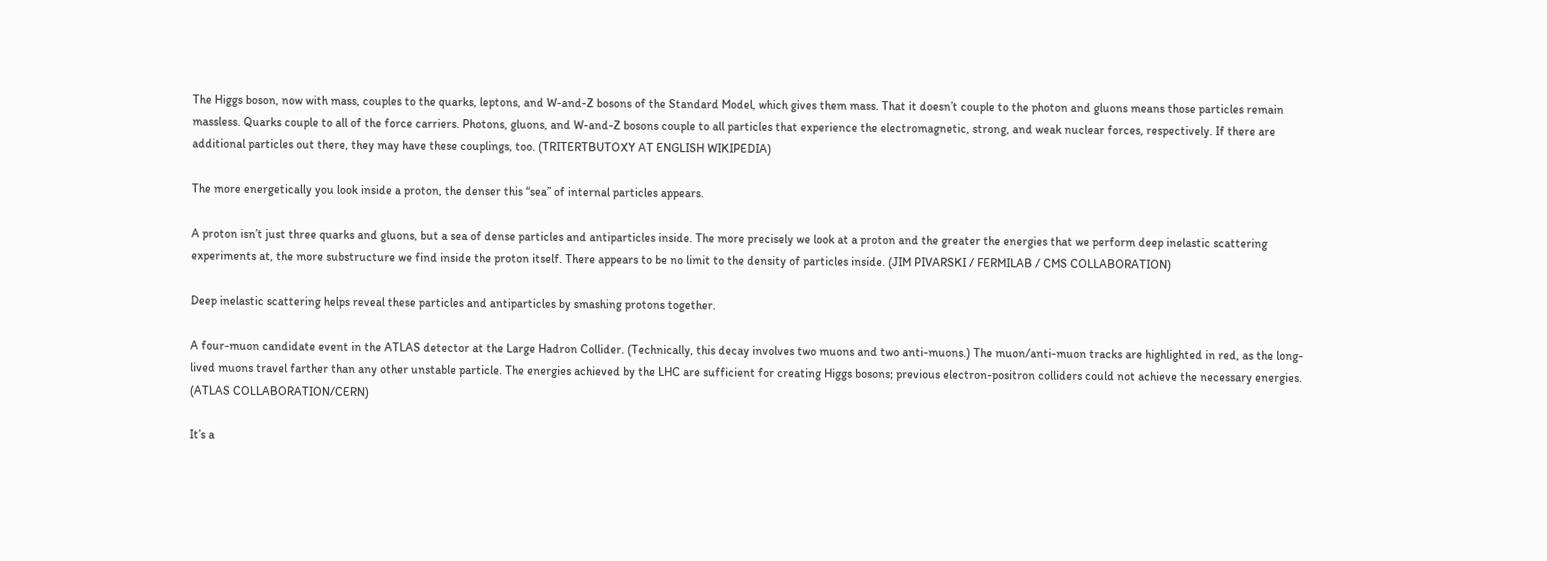The Higgs boson, now with mass, couples to the quarks, leptons, and W-and-Z bosons of the Standard Model, which gives them mass. That it doesn’t couple to the photon and gluons means those particles remain massless. Quarks couple to all of the force carriers. Photons, gluons, and W-and-Z bosons couple to all particles that experience the electromagnetic, strong, and weak nuclear forces, respectively. If there are additional particles out there, they may have these couplings, too. (TRITERTBUTOXY AT ENGLISH WIKIPEDIA)

The more energetically you look inside a proton, the denser this “sea” of internal particles appears.

A proton isn’t just three quarks and gluons, but a sea of dense particles and antiparticles inside. The more precisely we look at a proton and the greater the energies that we perform deep inelastic scattering experiments at, the more substructure we find inside the proton itself. There appears to be no limit to the density of particles inside. (JIM PIVARSKI / FERMILAB / CMS COLLABORATION)

Deep inelastic scattering helps reveal these particles and antiparticles by smashing protons together.

A four-muon candidate event in the ATLAS detector at the Large Hadron Collider. (Technically, this decay involves two muons and two anti-muons.) The muon/anti-muon tracks are highlighted in red, as the long-lived muons travel farther than any other unstable particle. The energies achieved by the LHC are sufficient for creating Higgs bosons; previous electron-positron colliders could not achieve the necessary energies. (ATLAS COLLABORATION/CERN)

It’s a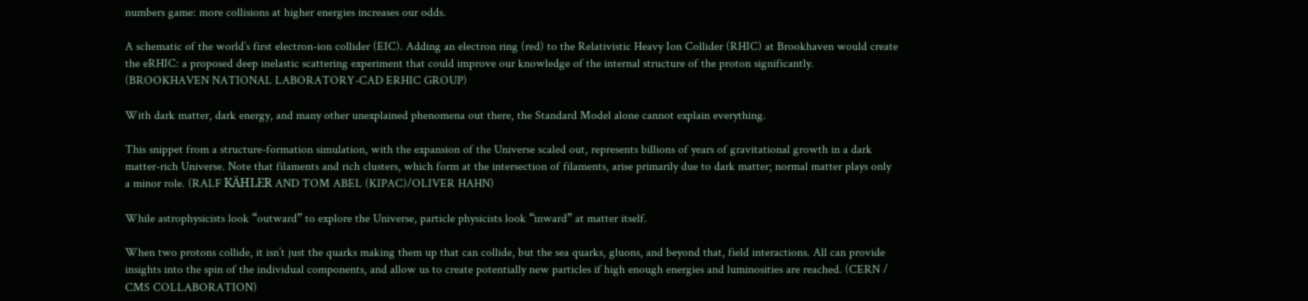numbers game: more collisions at higher energies increases our odds.

A schematic of the world’s first electron-ion collider (EIC). Adding an electron ring (red) to the Relativistic Heavy Ion Collider (RHIC) at Brookhaven would create the eRHIC: a proposed deep inelastic scattering experiment that could improve our knowledge of the internal structure of the proton significantly. (BROOKHAVEN NATIONAL LABORATORY-CAD ERHIC GROUP)

With dark matter, dark energy, and many other unexplained phenomena out there, the Standard Model alone cannot explain everything.

This snippet from a structure-formation simulation, with the expansion of the Universe scaled out, represents billions of years of gravitational growth in a dark matter-rich Universe. Note that filaments and rich clusters, which form at the intersection of filaments, arise primarily due to dark matter; normal matter plays only a minor role. (RALF KÄHLER AND TOM ABEL (KIPAC)/OLIVER HAHN)

While astrophysicists look “outward” to explore the Universe, particle physicists look “inward” at matter itself.

When two protons collide, it isn’t just the quarks making them up that can collide, but the sea quarks, gluons, and beyond that, field interactions. All can provide insights into the spin of the individual components, and allow us to create potentially new particles if high enough energies and luminosities are reached. (CERN / CMS COLLABORATION)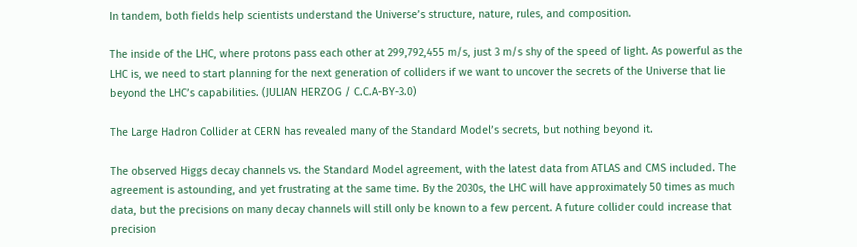In tandem, both fields help scientists understand the Universe’s structure, nature, rules, and composition.

The inside of the LHC, where protons pass each other at 299,792,455 m/s, just 3 m/s shy of the speed of light. As powerful as the LHC is, we need to start planning for the next generation of colliders if we want to uncover the secrets of the Universe that lie beyond the LHC’s capabilities. (JULIAN HERZOG / C.C.A-BY-3.0)

The Large Hadron Collider at CERN has revealed many of the Standard Model’s secrets, but nothing beyond it.

The observed Higgs decay channels vs. the Standard Model agreement, with the latest data from ATLAS and CMS included. The agreement is astounding, and yet frustrating at the same time. By the 2030s, the LHC will have approximately 50 times as much data, but the precisions on many decay channels will still only be known to a few percent. A future collider could increase that precision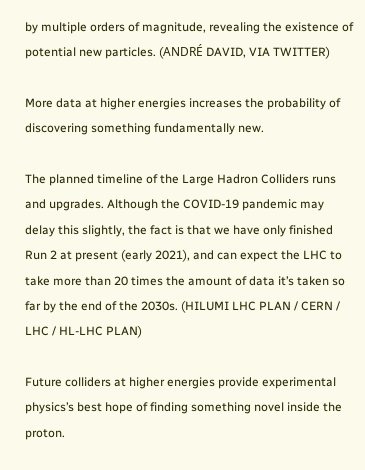by multiple orders of magnitude, revealing the existence of potential new particles. (ANDRÉ DAVID, VIA TWITTER)

More data at higher energies increases the probability of discovering something fundamentally new.

The planned timeline of the Large Hadron Colliders runs and upgrades. Although the COVID-19 pandemic may delay this slightly, the fact is that we have only finished Run 2 at present (early 2021), and can expect the LHC to take more than 20 times the amount of data it’s taken so far by the end of the 2030s. (HILUMI LHC PLAN / CERN / LHC / HL-LHC PLAN)

Future colliders at higher energies provide experimental physics’s best hope of finding something novel inside the proton.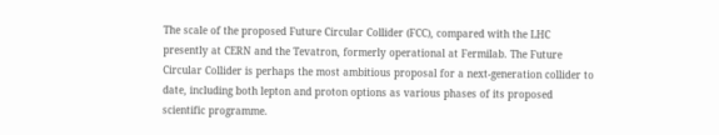The scale of the proposed Future Circular Collider (FCC), compared with the LHC presently at CERN and the Tevatron, formerly operational at Fermilab. The Future Circular Collider is perhaps the most ambitious proposal for a next-generation collider to date, including both lepton and proton options as various phases of its proposed scientific programme.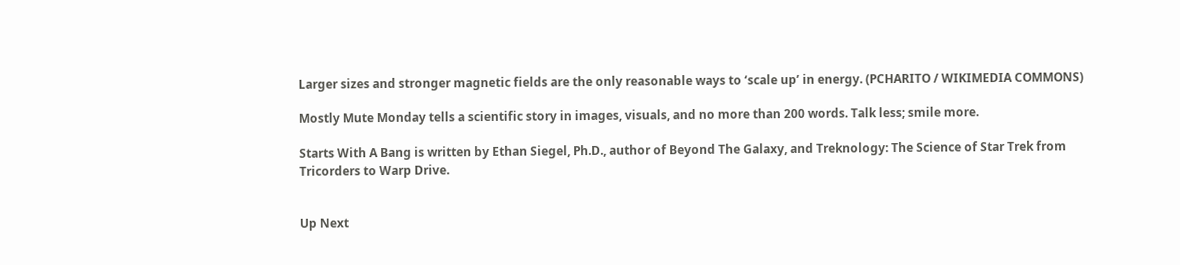Larger sizes and stronger magnetic fields are the only reasonable ways to ‘scale up’ in energy. (PCHARITO / WIKIMEDIA COMMONS)

Mostly Mute Monday tells a scientific story in images, visuals, and no more than 200 words. Talk less; smile more.

Starts With A Bang is written by Ethan Siegel, Ph.D., author of Beyond The Galaxy, and Treknology: The Science of Star Trek from Tricorders to Warp Drive.


Up Next